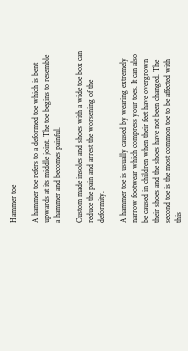Hammer toe

A hammer toe refers to a deformed toe which is bent upwards at its middle joint. The toe begins to resemble a hammer and becomes painful.

Custom made insoles and shoes with a wide toe box can reduce the pain and arrest the worsening of the deformity.

A hammer toe is usually caused by wearing extremely narrow footwear which compress your toes. It can also be caused in children when their feet have overgrown their shoes and the shoes have not been changed. The second toe is the most common toe to be affected with this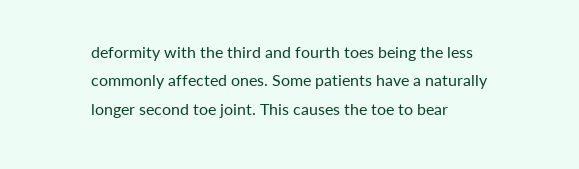deformity with the third and fourth toes being the less commonly affected ones. Some patients have a naturally longer second toe joint. This causes the toe to bear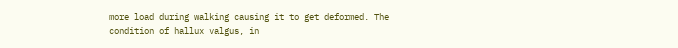more load during walking causing it to get deformed. The condition of hallux valgus, in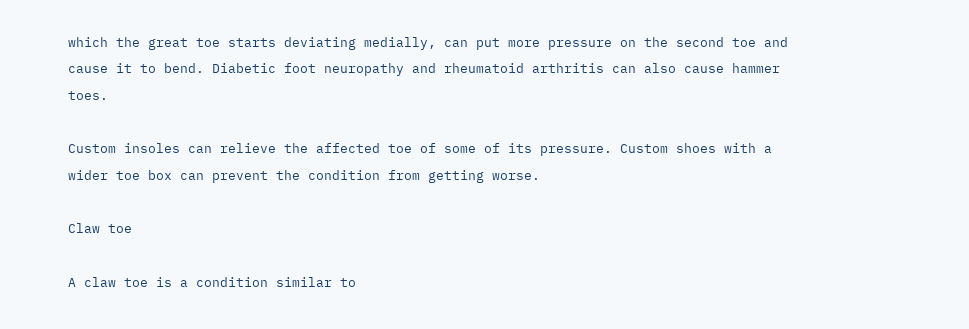which the great toe starts deviating medially, can put more pressure on the second toe and cause it to bend. Diabetic foot neuropathy and rheumatoid arthritis can also cause hammer toes.

Custom insoles can relieve the affected toe of some of its pressure. Custom shoes with a wider toe box can prevent the condition from getting worse.

Claw toe

A claw toe is a condition similar to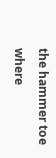the hammer toe where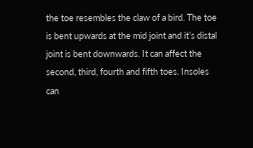the toe resembles the claw of a bird. The toe is bent upwards at the mid joint and it’s distal joint is bent downwards. It can affect the second, third, fourth and fifth toes. Insoles can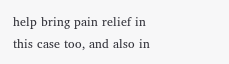help bring pain relief in this case too, and also in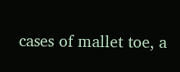cases of mallet toe, a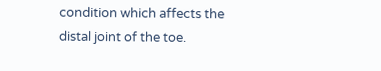condition which affects the distal joint of the toe.